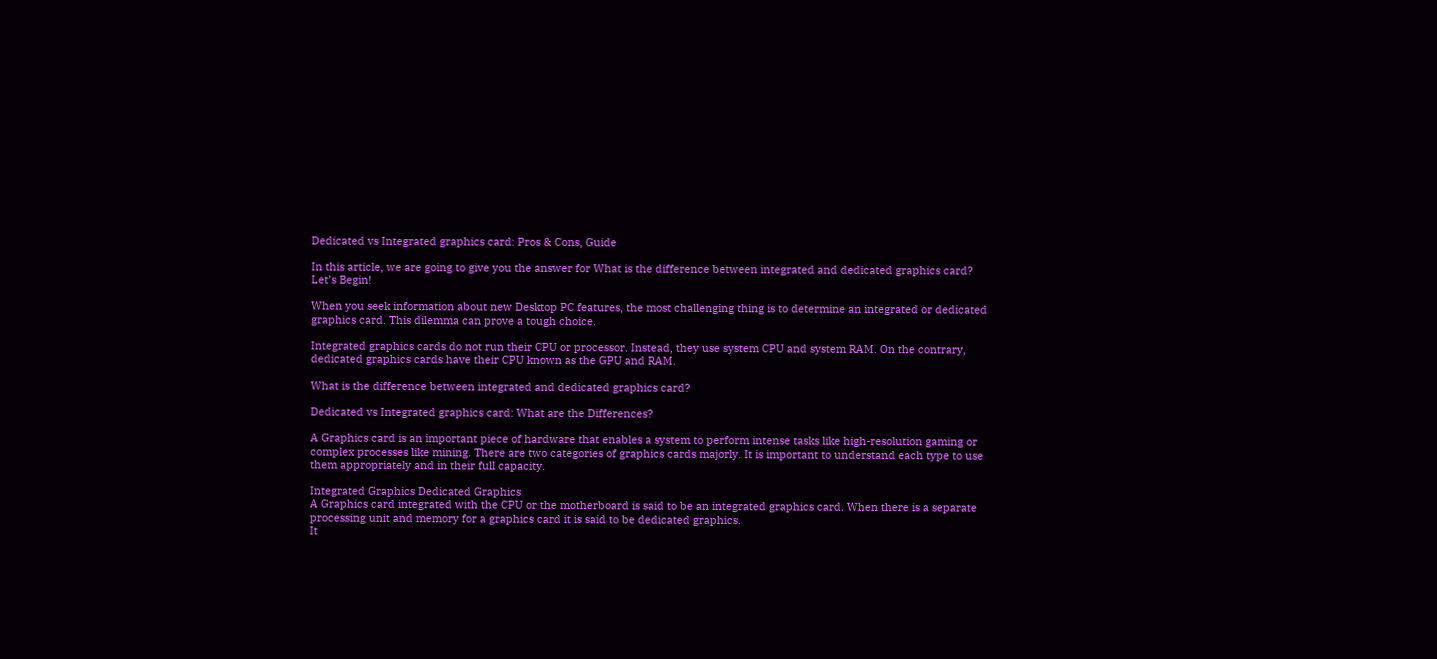Dedicated vs Integrated graphics card: Pros & Cons, Guide

In this article, we are going to give you the answer for What is the difference between integrated and dedicated graphics card? Let’s Begin!

When you seek information about new Desktop PC features, the most challenging thing is to determine an integrated or dedicated graphics card. This dilemma can prove a tough choice.

Integrated graphics cards do not run their CPU or processor. Instead, they use system CPU and system RAM. On the contrary, dedicated graphics cards have their CPU known as the GPU and RAM.

What is the difference between integrated and dedicated graphics card?

Dedicated vs Integrated graphics card: What are the Differences?

A Graphics card is an important piece of hardware that enables a system to perform intense tasks like high-resolution gaming or complex processes like mining. There are two categories of graphics cards majorly. It is important to understand each type to use them appropriately and in their full capacity.

Integrated Graphics Dedicated Graphics
A Graphics card integrated with the CPU or the motherboard is said to be an integrated graphics card. When there is a separate processing unit and memory for a graphics card it is said to be dedicated graphics.
It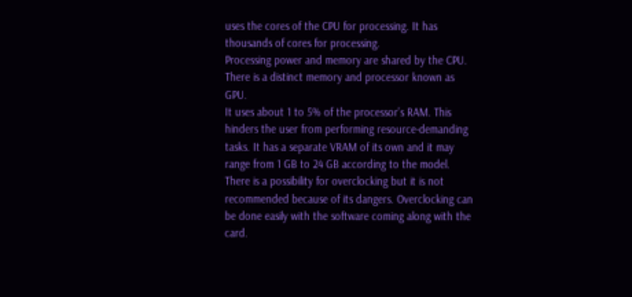uses the cores of the CPU for processing. It has thousands of cores for processing.
Processing power and memory are shared by the CPU. There is a distinct memory and processor known as GPU.
It uses about 1 to 5% of the processor’s RAM. This hinders the user from performing resource-demanding tasks. It has a separate VRAM of its own and it may range from 1 GB to 24 GB according to the model.
There is a possibility for overclocking but it is not recommended because of its dangers. Overclocking can be done easily with the software coming along with the card.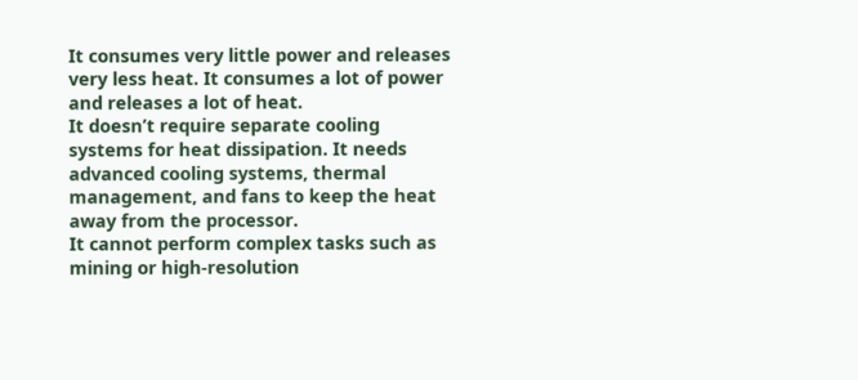It consumes very little power and releases very less heat. It consumes a lot of power and releases a lot of heat.
It doesn’t require separate cooling systems for heat dissipation. It needs advanced cooling systems, thermal management, and fans to keep the heat away from the processor.
It cannot perform complex tasks such as mining or high-resolution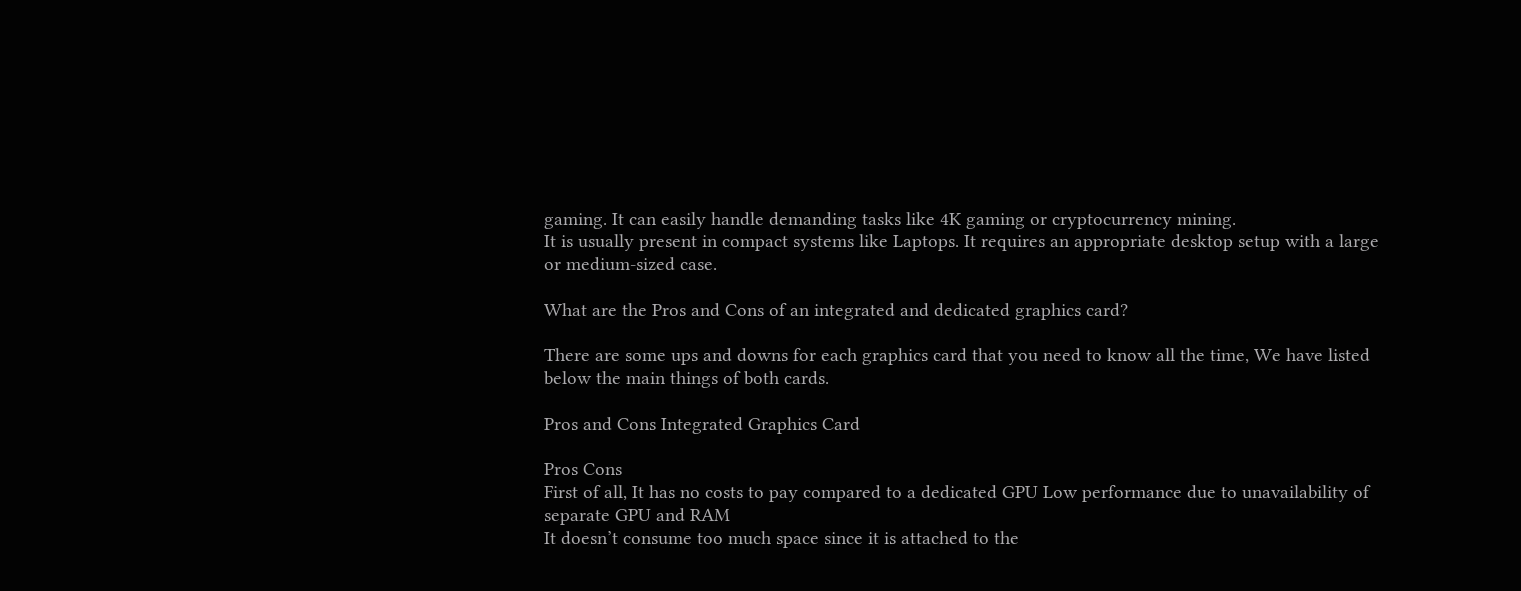gaming. It can easily handle demanding tasks like 4K gaming or cryptocurrency mining.
It is usually present in compact systems like Laptops. It requires an appropriate desktop setup with a large or medium-sized case.

What are the Pros and Cons of an integrated and dedicated graphics card?

There are some ups and downs for each graphics card that you need to know all the time, We have listed below the main things of both cards.

Pros and Cons Integrated Graphics Card

Pros Cons
First of all, It has no costs to pay compared to a dedicated GPU Low performance due to unavailability of separate GPU and RAM
It doesn’t consume too much space since it is attached to the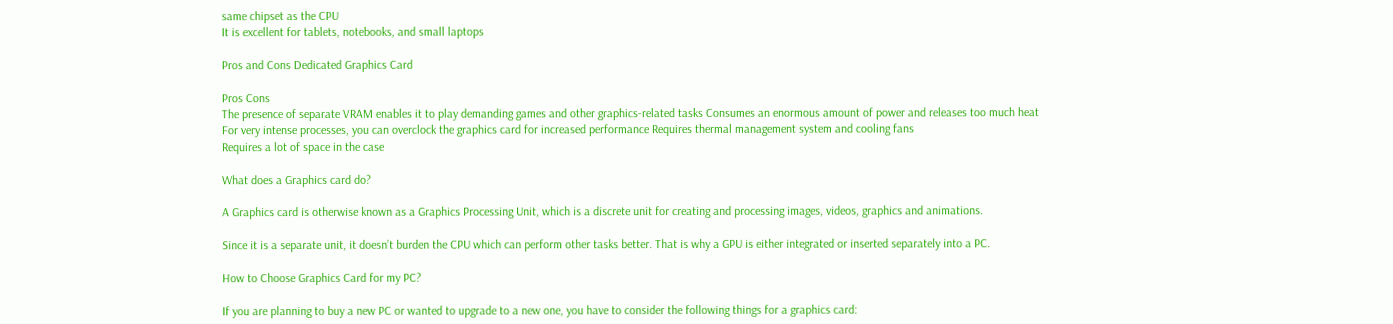same chipset as the CPU
It is excellent for tablets, notebooks, and small laptops

Pros and Cons Dedicated Graphics Card

Pros Cons
The presence of separate VRAM enables it to play demanding games and other graphics-related tasks Consumes an enormous amount of power and releases too much heat
For very intense processes, you can overclock the graphics card for increased performance Requires thermal management system and cooling fans
Requires a lot of space in the case

What does a Graphics card do?

A Graphics card is otherwise known as a Graphics Processing Unit, which is a discrete unit for creating and processing images, videos, graphics and animations.

Since it is a separate unit, it doesn’t burden the CPU which can perform other tasks better. That is why a GPU is either integrated or inserted separately into a PC.

How to Choose Graphics Card for my PC?

If you are planning to buy a new PC or wanted to upgrade to a new one, you have to consider the following things for a graphics card: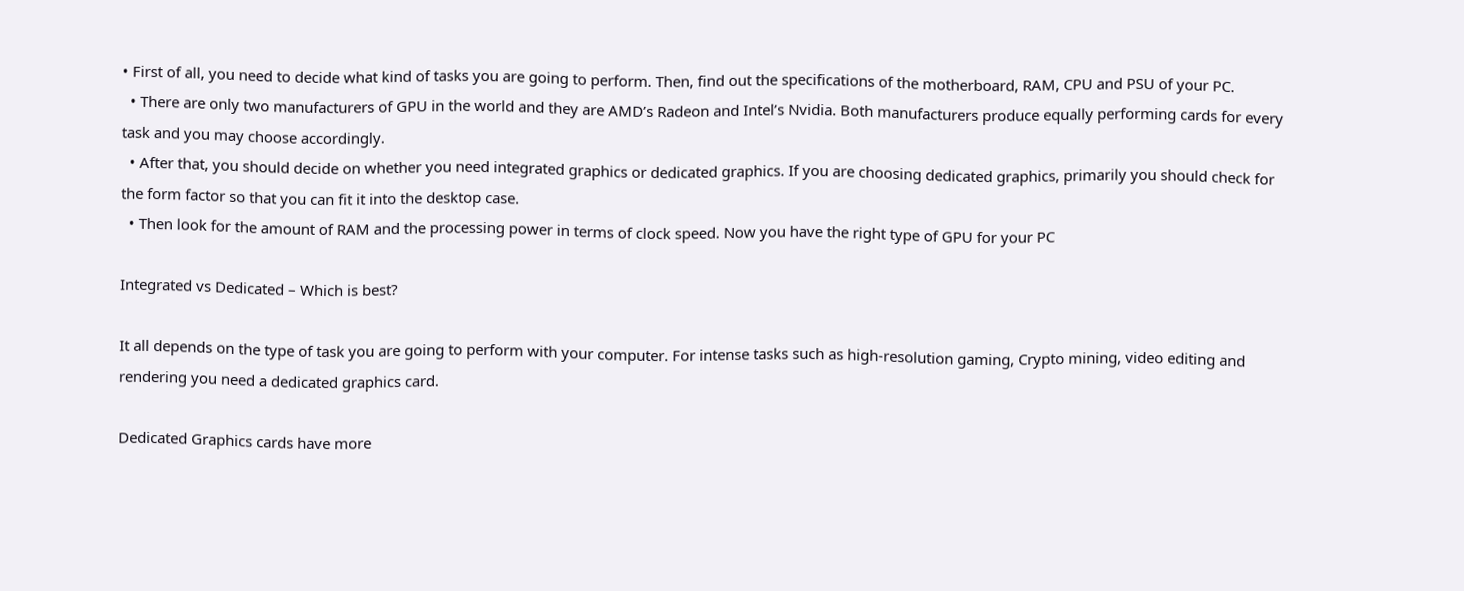• First of all, you need to decide what kind of tasks you are going to perform. Then, find out the specifications of the motherboard, RAM, CPU and PSU of your PC.
  • There are only two manufacturers of GPU in the world and they are AMD’s Radeon and Intel’s Nvidia. Both manufacturers produce equally performing cards for every task and you may choose accordingly.
  • After that, you should decide on whether you need integrated graphics or dedicated graphics. If you are choosing dedicated graphics, primarily you should check for the form factor so that you can fit it into the desktop case.
  • Then look for the amount of RAM and the processing power in terms of clock speed. Now you have the right type of GPU for your PC

Integrated vs Dedicated – Which is best?

It all depends on the type of task you are going to perform with your computer. For intense tasks such as high-resolution gaming, Crypto mining, video editing and rendering you need a dedicated graphics card.

Dedicated Graphics cards have more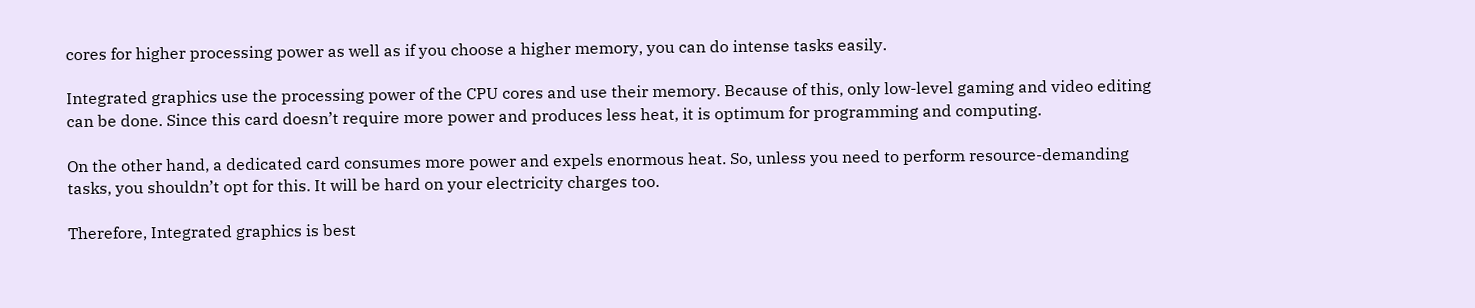cores for higher processing power as well as if you choose a higher memory, you can do intense tasks easily.

Integrated graphics use the processing power of the CPU cores and use their memory. Because of this, only low-level gaming and video editing can be done. Since this card doesn’t require more power and produces less heat, it is optimum for programming and computing.

On the other hand, a dedicated card consumes more power and expels enormous heat. So, unless you need to perform resource-demanding tasks, you shouldn’t opt for this. It will be hard on your electricity charges too.

Therefore, Integrated graphics is best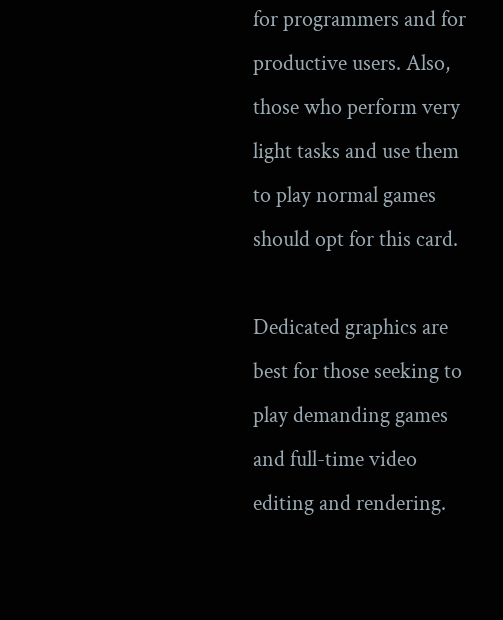for programmers and for productive users. Also, those who perform very light tasks and use them to play normal games should opt for this card.

Dedicated graphics are best for those seeking to play demanding games and full-time video editing and rendering.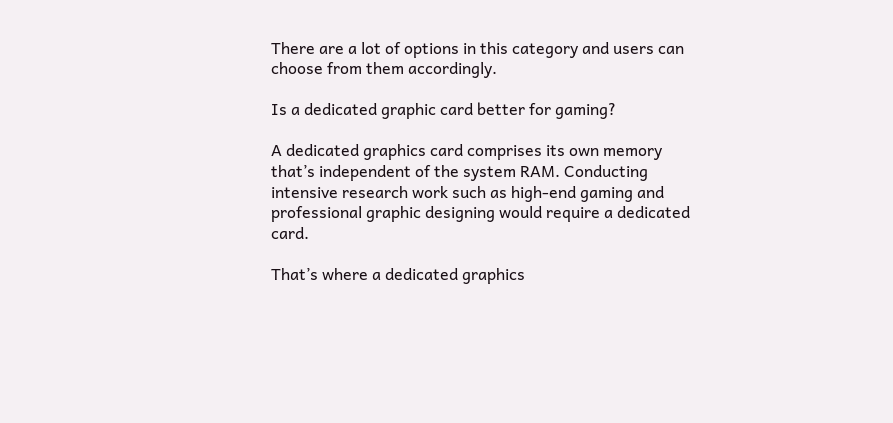There are a lot of options in this category and users can choose from them accordingly.

Is a dedicated graphic card better for gaming?

A dedicated graphics card comprises its own memory that’s independent of the system RAM. Conducting intensive research work such as high-end gaming and professional graphic designing would require a dedicated card.

That’s where a dedicated graphics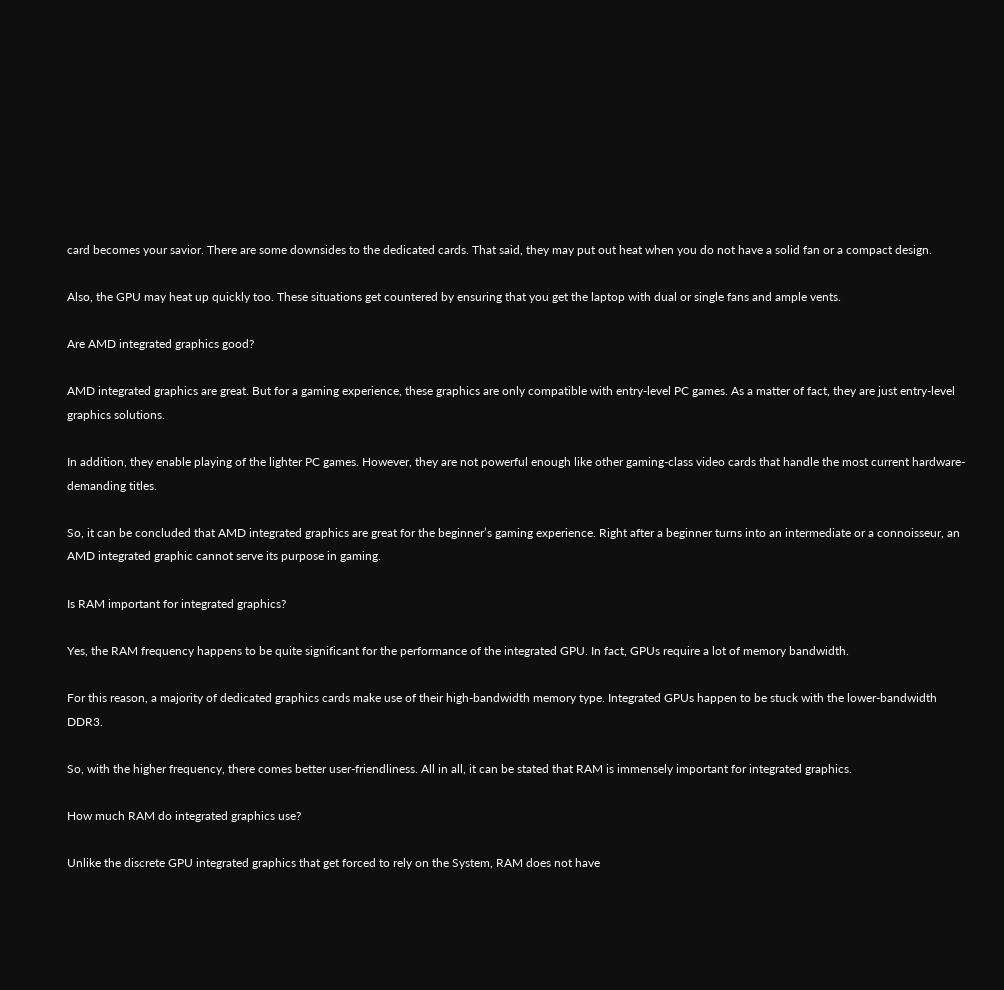card becomes your savior. There are some downsides to the dedicated cards. That said, they may put out heat when you do not have a solid fan or a compact design.

Also, the GPU may heat up quickly too. These situations get countered by ensuring that you get the laptop with dual or single fans and ample vents.

Are AMD integrated graphics good?

AMD integrated graphics are great. But for a gaming experience, these graphics are only compatible with entry-level PC games. As a matter of fact, they are just entry-level graphics solutions.

In addition, they enable playing of the lighter PC games. However, they are not powerful enough like other gaming-class video cards that handle the most current hardware-demanding titles.

So, it can be concluded that AMD integrated graphics are great for the beginner’s gaming experience. Right after a beginner turns into an intermediate or a connoisseur, an AMD integrated graphic cannot serve its purpose in gaming.

Is RAM important for integrated graphics?

Yes, the RAM frequency happens to be quite significant for the performance of the integrated GPU. In fact, GPUs require a lot of memory bandwidth.

For this reason, a majority of dedicated graphics cards make use of their high-bandwidth memory type. Integrated GPUs happen to be stuck with the lower-bandwidth DDR3.

So, with the higher frequency, there comes better user-friendliness. All in all, it can be stated that RAM is immensely important for integrated graphics.

How much RAM do integrated graphics use?

Unlike the discrete GPU integrated graphics that get forced to rely on the System, RAM does not have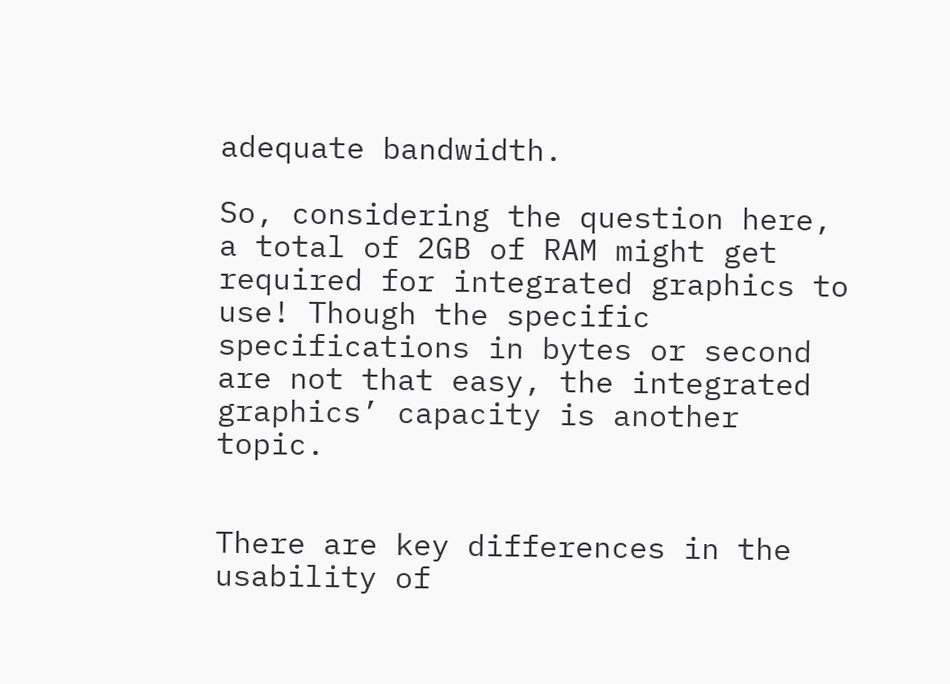adequate bandwidth.

So, considering the question here, a total of 2GB of RAM might get required for integrated graphics to use! Though the specific specifications in bytes or second are not that easy, the integrated graphics’ capacity is another topic.


There are key differences in the usability of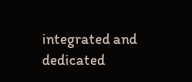integrated and dedicated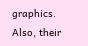graphics. Also, their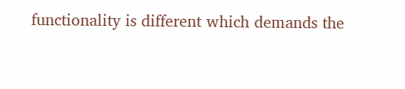functionality is different which demands the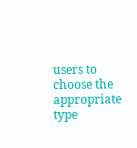users to choose the appropriate type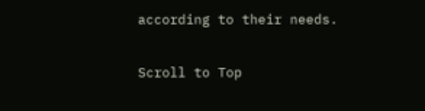according to their needs.

Scroll to Top